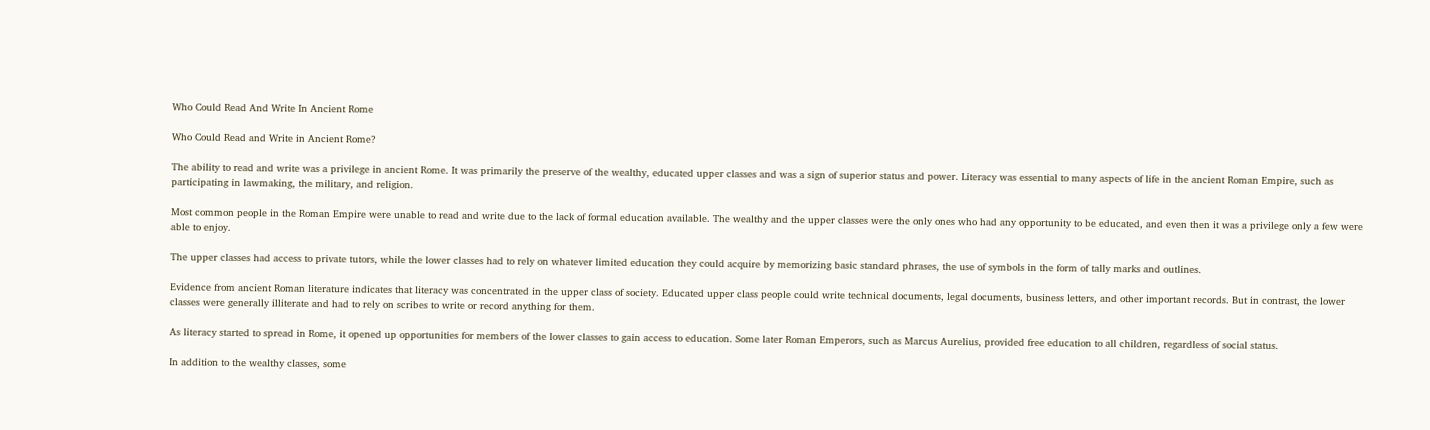Who Could Read And Write In Ancient Rome

Who Could Read and Write in Ancient Rome?

The ability to read and write was a privilege in ancient Rome. It was primarily the preserve of the wealthy, educated upper classes and was a sign of superior status and power. Literacy was essential to many aspects of life in the ancient Roman Empire, such as participating in lawmaking, the military, and religion.

Most common people in the Roman Empire were unable to read and write due to the lack of formal education available. The wealthy and the upper classes were the only ones who had any opportunity to be educated, and even then it was a privilege only a few were able to enjoy.

The upper classes had access to private tutors, while the lower classes had to rely on whatever limited education they could acquire by memorizing basic standard phrases, the use of symbols in the form of tally marks and outlines.

Evidence from ancient Roman literature indicates that literacy was concentrated in the upper class of society. Educated upper class people could write technical documents, legal documents, business letters, and other important records. But in contrast, the lower classes were generally illiterate and had to rely on scribes to write or record anything for them.

As literacy started to spread in Rome, it opened up opportunities for members of the lower classes to gain access to education. Some later Roman Emperors, such as Marcus Aurelius, provided free education to all children, regardless of social status.

In addition to the wealthy classes, some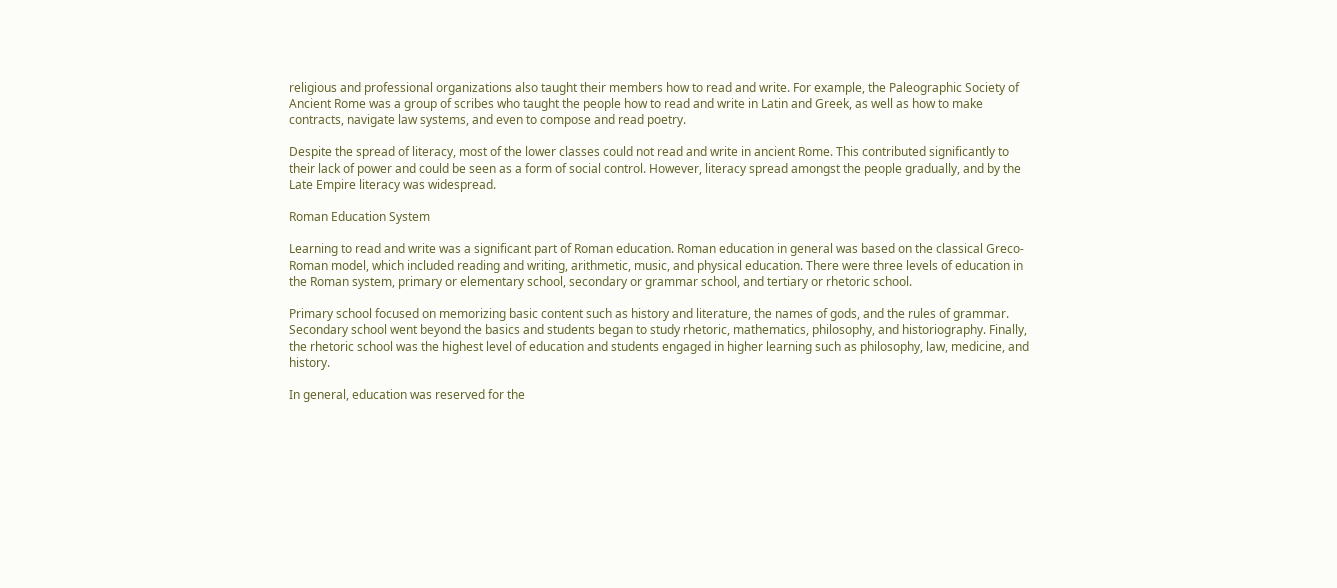religious and professional organizations also taught their members how to read and write. For example, the Paleographic Society of Ancient Rome was a group of scribes who taught the people how to read and write in Latin and Greek, as well as how to make contracts, navigate law systems, and even to compose and read poetry.

Despite the spread of literacy, most of the lower classes could not read and write in ancient Rome. This contributed significantly to their lack of power and could be seen as a form of social control. However, literacy spread amongst the people gradually, and by the Late Empire literacy was widespread.

Roman Education System

Learning to read and write was a significant part of Roman education. Roman education in general was based on the classical Greco-Roman model, which included reading and writing, arithmetic, music, and physical education. There were three levels of education in the Roman system, primary or elementary school, secondary or grammar school, and tertiary or rhetoric school.

Primary school focused on memorizing basic content such as history and literature, the names of gods, and the rules of grammar. Secondary school went beyond the basics and students began to study rhetoric, mathematics, philosophy, and historiography. Finally, the rhetoric school was the highest level of education and students engaged in higher learning such as philosophy, law, medicine, and history.

In general, education was reserved for the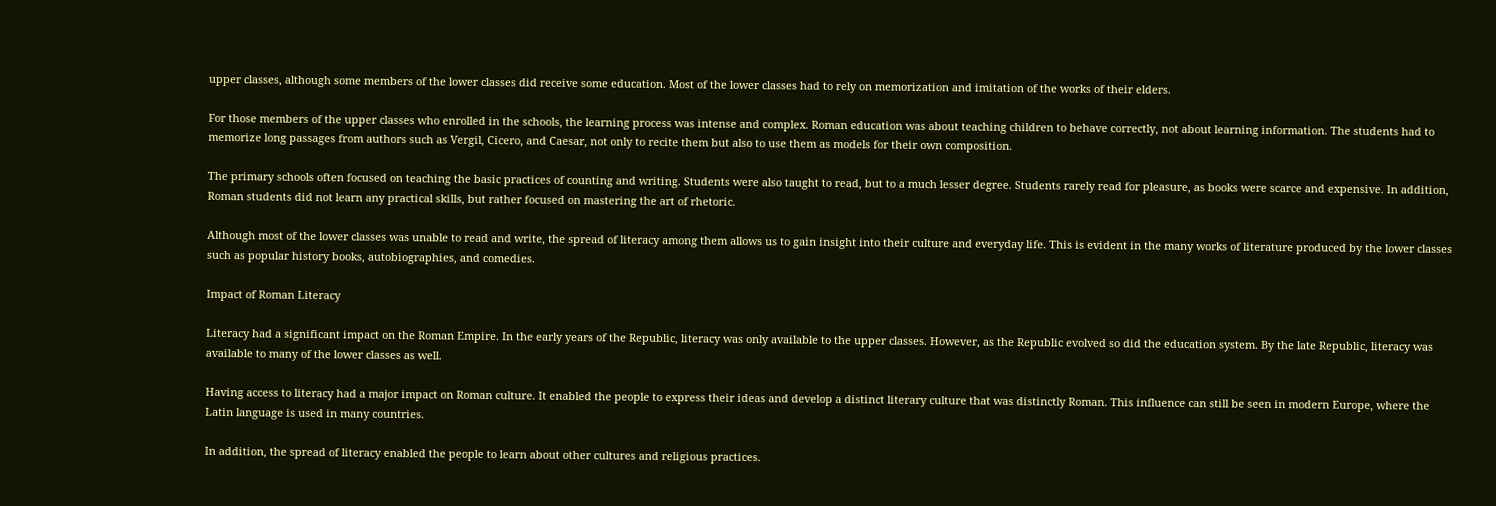upper classes, although some members of the lower classes did receive some education. Most of the lower classes had to rely on memorization and imitation of the works of their elders.

For those members of the upper classes who enrolled in the schools, the learning process was intense and complex. Roman education was about teaching children to behave correctly, not about learning information. The students had to memorize long passages from authors such as Vergil, Cicero, and Caesar, not only to recite them but also to use them as models for their own composition.

The primary schools often focused on teaching the basic practices of counting and writing. Students were also taught to read, but to a much lesser degree. Students rarely read for pleasure, as books were scarce and expensive. In addition, Roman students did not learn any practical skills, but rather focused on mastering the art of rhetoric.

Although most of the lower classes was unable to read and write, the spread of literacy among them allows us to gain insight into their culture and everyday life. This is evident in the many works of literature produced by the lower classes such as popular history books, autobiographies, and comedies.

Impact of Roman Literacy

Literacy had a significant impact on the Roman Empire. In the early years of the Republic, literacy was only available to the upper classes. However, as the Republic evolved so did the education system. By the late Republic, literacy was available to many of the lower classes as well.

Having access to literacy had a major impact on Roman culture. It enabled the people to express their ideas and develop a distinct literary culture that was distinctly Roman. This influence can still be seen in modern Europe, where the Latin language is used in many countries.

In addition, the spread of literacy enabled the people to learn about other cultures and religious practices.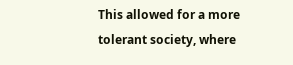This allowed for a more tolerant society, where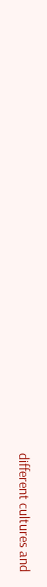different cultures and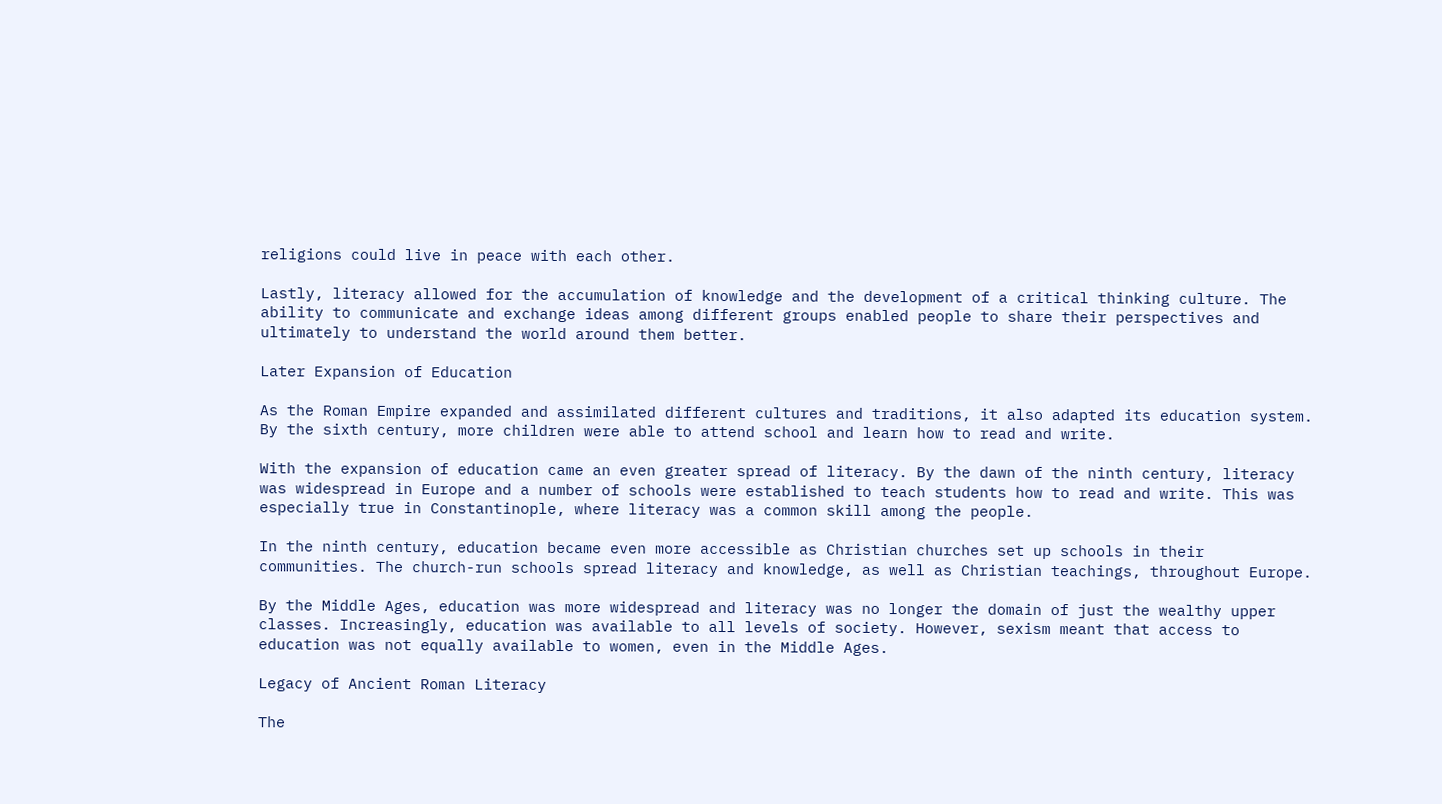religions could live in peace with each other.

Lastly, literacy allowed for the accumulation of knowledge and the development of a critical thinking culture. The ability to communicate and exchange ideas among different groups enabled people to share their perspectives and ultimately to understand the world around them better.

Later Expansion of Education

As the Roman Empire expanded and assimilated different cultures and traditions, it also adapted its education system. By the sixth century, more children were able to attend school and learn how to read and write.

With the expansion of education came an even greater spread of literacy. By the dawn of the ninth century, literacy was widespread in Europe and a number of schools were established to teach students how to read and write. This was especially true in Constantinople, where literacy was a common skill among the people.

In the ninth century, education became even more accessible as Christian churches set up schools in their communities. The church-run schools spread literacy and knowledge, as well as Christian teachings, throughout Europe.

By the Middle Ages, education was more widespread and literacy was no longer the domain of just the wealthy upper classes. Increasingly, education was available to all levels of society. However, sexism meant that access to education was not equally available to women, even in the Middle Ages.

Legacy of Ancient Roman Literacy

The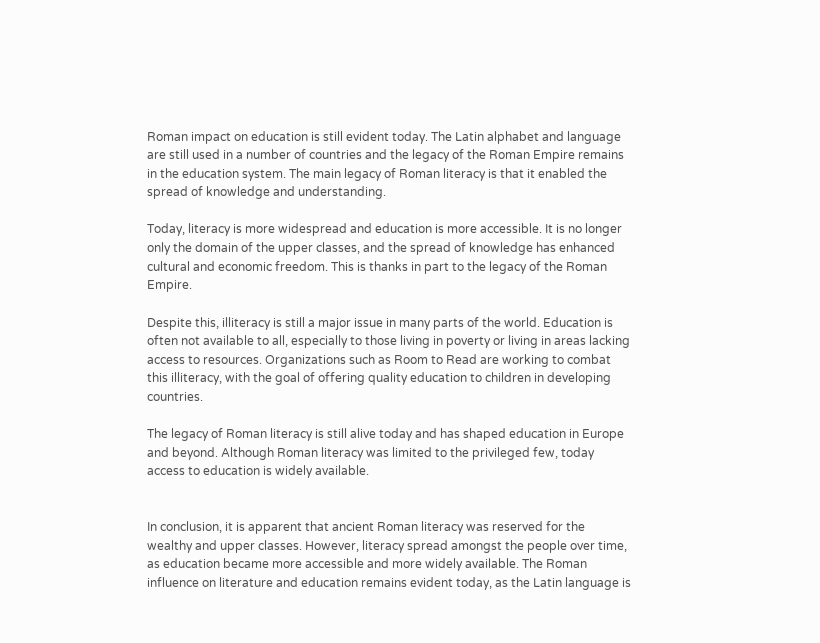Roman impact on education is still evident today. The Latin alphabet and language are still used in a number of countries and the legacy of the Roman Empire remains in the education system. The main legacy of Roman literacy is that it enabled the spread of knowledge and understanding.

Today, literacy is more widespread and education is more accessible. It is no longer only the domain of the upper classes, and the spread of knowledge has enhanced cultural and economic freedom. This is thanks in part to the legacy of the Roman Empire.

Despite this, illiteracy is still a major issue in many parts of the world. Education is often not available to all, especially to those living in poverty or living in areas lacking access to resources. Organizations such as Room to Read are working to combat this illiteracy, with the goal of offering quality education to children in developing countries.

The legacy of Roman literacy is still alive today and has shaped education in Europe and beyond. Although Roman literacy was limited to the privileged few, today access to education is widely available.


In conclusion, it is apparent that ancient Roman literacy was reserved for the wealthy and upper classes. However, literacy spread amongst the people over time, as education became more accessible and more widely available. The Roman influence on literature and education remains evident today, as the Latin language is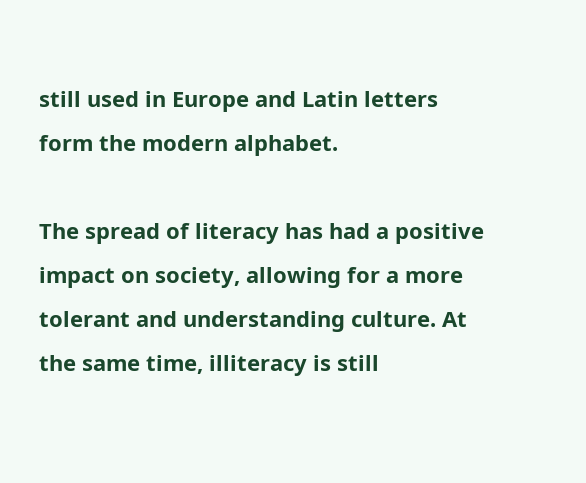still used in Europe and Latin letters form the modern alphabet.

The spread of literacy has had a positive impact on society, allowing for a more tolerant and understanding culture. At the same time, illiteracy is still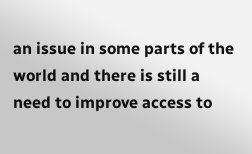an issue in some parts of the world and there is still a need to improve access to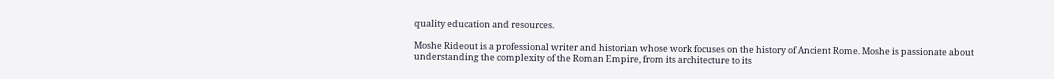quality education and resources.

Moshe Rideout is a professional writer and historian whose work focuses on the history of Ancient Rome. Moshe is passionate about understanding the complexity of the Roman Empire, from its architecture to its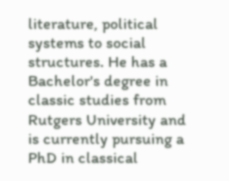literature, political systems to social structures. He has a Bachelor's degree in classic studies from Rutgers University and is currently pursuing a PhD in classical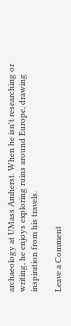archaeology at UMass Amherst. When he isn't researching or writing, he enjoys exploring ruins around Europe, drawing inspiration from his travels.

Leave a Comment